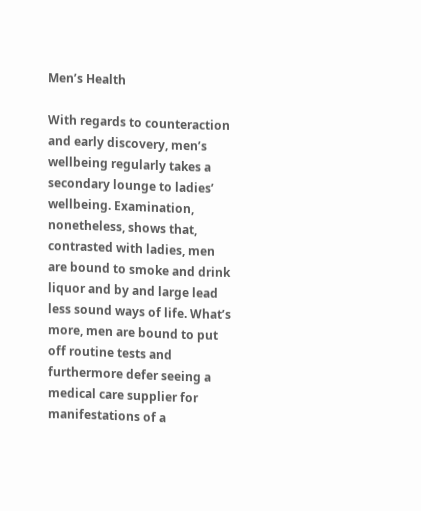Men’s Health

With regards to counteraction and early discovery, men’s wellbeing regularly takes a secondary lounge to ladies’ wellbeing. Examination, nonetheless, shows that, contrasted with ladies, men are bound to smoke and drink liquor and by and large lead less sound ways of life. What’s more, men are bound to put off routine tests and furthermore defer seeing a medical care supplier for manifestations of a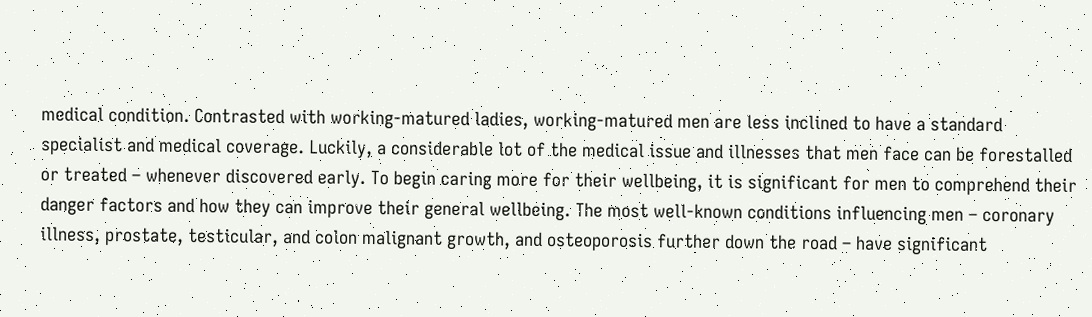medical condition. Contrasted with working-matured ladies, working-matured men are less inclined to have a standard specialist and medical coverage. Luckily, a considerable lot of the medical issue and illnesses that men face can be forestalled or treated – whenever discovered early. To begin caring more for their wellbeing, it is significant for men to comprehend their danger factors and how they can improve their general wellbeing. The most well-known conditions influencing men – coronary illness, prostate, testicular, and colon malignant growth, and osteoporosis further down the road – have significant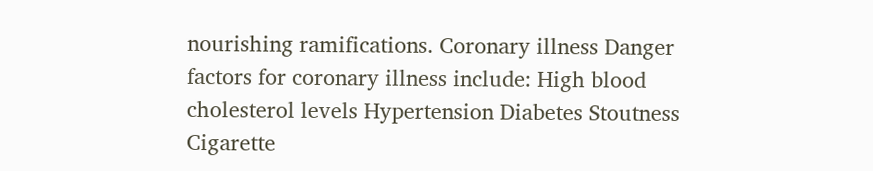nourishing ramifications. Coronary illness Danger factors for coronary illness include: High blood cholesterol levels Hypertension Diabetes Stoutness Cigarette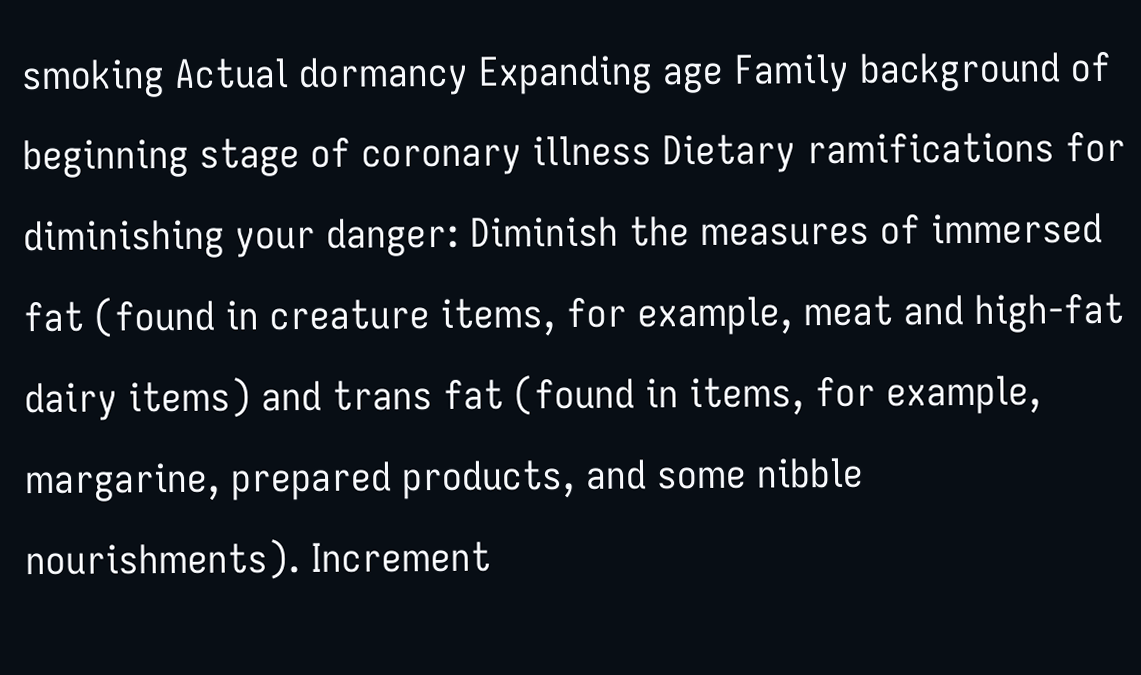smoking Actual dormancy Expanding age Family background of beginning stage of coronary illness Dietary ramifications for diminishing your danger: Diminish the measures of immersed fat (found in creature items, for example, meat and high-fat dairy items) and trans fat (found in items, for example, margarine, prepared products, and some nibble nourishments). Increment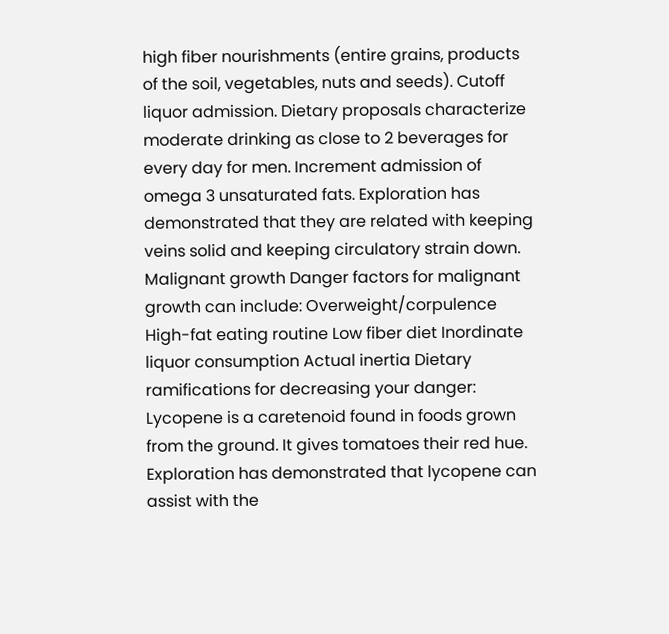high fiber nourishments (entire grains, products of the soil, vegetables, nuts and seeds). Cutoff liquor admission. Dietary proposals characterize moderate drinking as close to 2 beverages for every day for men. Increment admission of omega 3 unsaturated fats. Exploration has demonstrated that they are related with keeping veins solid and keeping circulatory strain down. Malignant growth Danger factors for malignant growth can include: Overweight/corpulence High-fat eating routine Low fiber diet Inordinate liquor consumption Actual inertia Dietary ramifications for decreasing your danger: Lycopene is a caretenoid found in foods grown from the ground. It gives tomatoes their red hue. Exploration has demonstrated that lycopene can assist with the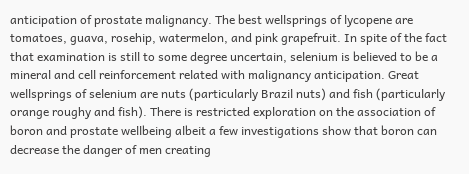anticipation of prostate malignancy. The best wellsprings of lycopene are tomatoes, guava, rosehip, watermelon, and pink grapefruit. In spite of the fact that examination is still to some degree uncertain, selenium is believed to be a mineral and cell reinforcement related with malignancy anticipation. Great wellsprings of selenium are nuts (particularly Brazil nuts) and fish (particularly orange roughy and fish). There is restricted exploration on the association of boron and prostate wellbeing albeit a few investigations show that boron can decrease the danger of men creating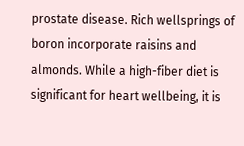prostate disease. Rich wellsprings of boron incorporate raisins and almonds. While a high-fiber diet is significant for heart wellbeing, it is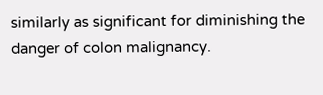similarly as significant for diminishing the danger of colon malignancy.